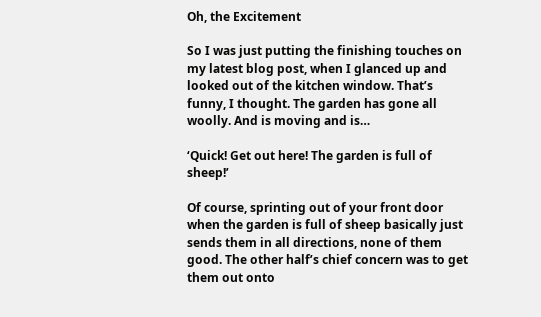Oh, the Excitement

So I was just putting the finishing touches on my latest blog post, when I glanced up and looked out of the kitchen window. That’s funny, I thought. The garden has gone all woolly. And is moving and is…

‘Quick! Get out here! The garden is full of sheep!’

Of course, sprinting out of your front door when the garden is full of sheep basically just sends them in all directions, none of them good. The other half’s chief concern was to get them out onto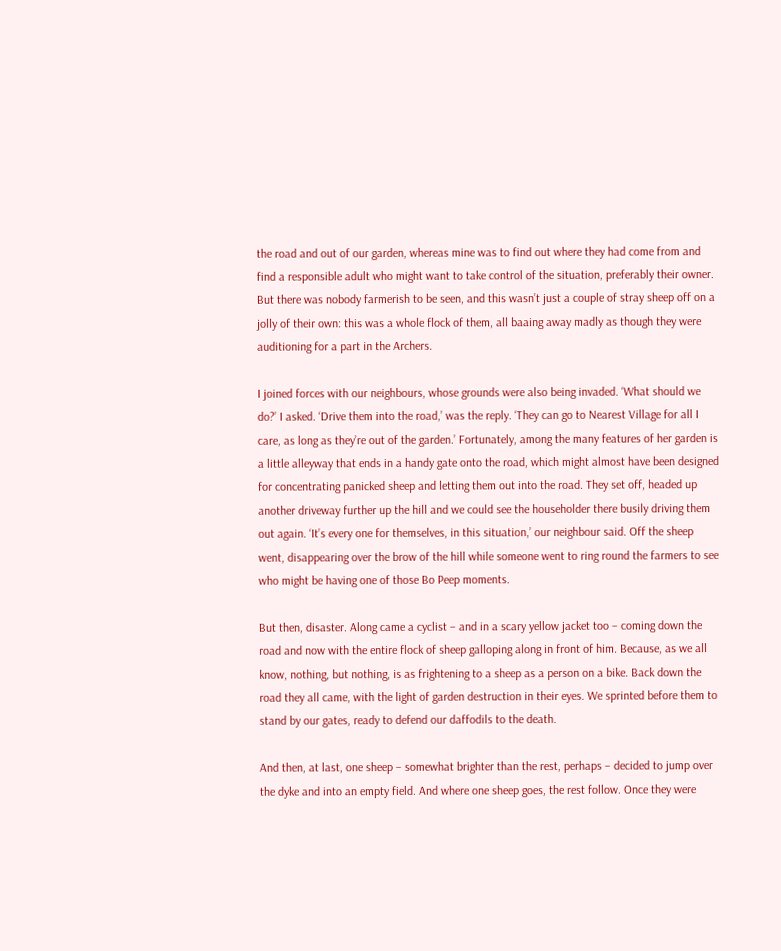the road and out of our garden, whereas mine was to find out where they had come from and find a responsible adult who might want to take control of the situation, preferably their owner. But there was nobody farmerish to be seen, and this wasn’t just a couple of stray sheep off on a jolly of their own: this was a whole flock of them, all baaing away madly as though they were auditioning for a part in the Archers.

I joined forces with our neighbours, whose grounds were also being invaded. ‘What should we do?’ I asked. ‘Drive them into the road,’ was the reply. ‘They can go to Nearest Village for all I care, as long as they’re out of the garden.’ Fortunately, among the many features of her garden is a little alleyway that ends in a handy gate onto the road, which might almost have been designed for concentrating panicked sheep and letting them out into the road. They set off, headed up another driveway further up the hill and we could see the householder there busily driving them out again. ‘It’s every one for themselves, in this situation,’ our neighbour said. Off the sheep went, disappearing over the brow of the hill while someone went to ring round the farmers to see who might be having one of those Bo Peep moments.

But then, disaster. Along came a cyclist – and in a scary yellow jacket too – coming down the road and now with the entire flock of sheep galloping along in front of him. Because, as we all know, nothing, but nothing, is as frightening to a sheep as a person on a bike. Back down the road they all came, with the light of garden destruction in their eyes. We sprinted before them to stand by our gates, ready to defend our daffodils to the death.

And then, at last, one sheep – somewhat brighter than the rest, perhaps – decided to jump over the dyke and into an empty field. And where one sheep goes, the rest follow. Once they were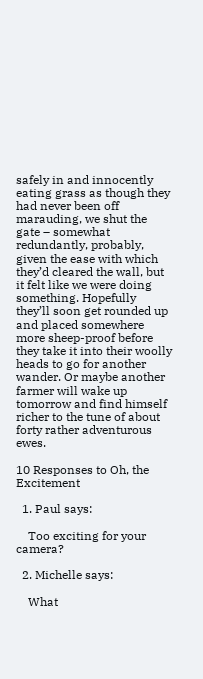safely in and innocently eating grass as though they had never been off marauding, we shut the gate – somewhat redundantly, probably, given the ease with which they’d cleared the wall, but it felt like we were doing something. Hopefully they’ll soon get rounded up and placed somewhere more sheep-proof before they take it into their woolly heads to go for another wander. Or maybe another farmer will wake up tomorrow and find himself richer to the tune of about forty rather adventurous ewes.

10 Responses to Oh, the Excitement

  1. Paul says:

    Too exciting for your camera?

  2. Michelle says:

    What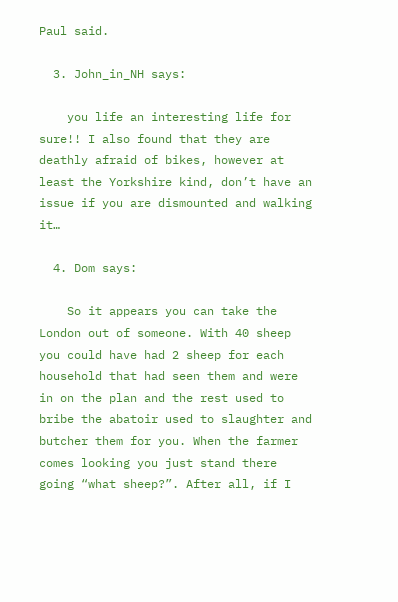Paul said.

  3. John_in_NH says:

    you life an interesting life for sure!! I also found that they are deathly afraid of bikes, however at least the Yorkshire kind, don’t have an issue if you are dismounted and walking it…

  4. Dom says:

    So it appears you can take the London out of someone. With 40 sheep you could have had 2 sheep for each household that had seen them and were in on the plan and the rest used to bribe the abatoir used to slaughter and butcher them for you. When the farmer comes looking you just stand there going “what sheep?”. After all, if I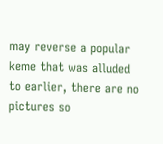may reverse a popular keme that was alluded to earlier, there are no pictures so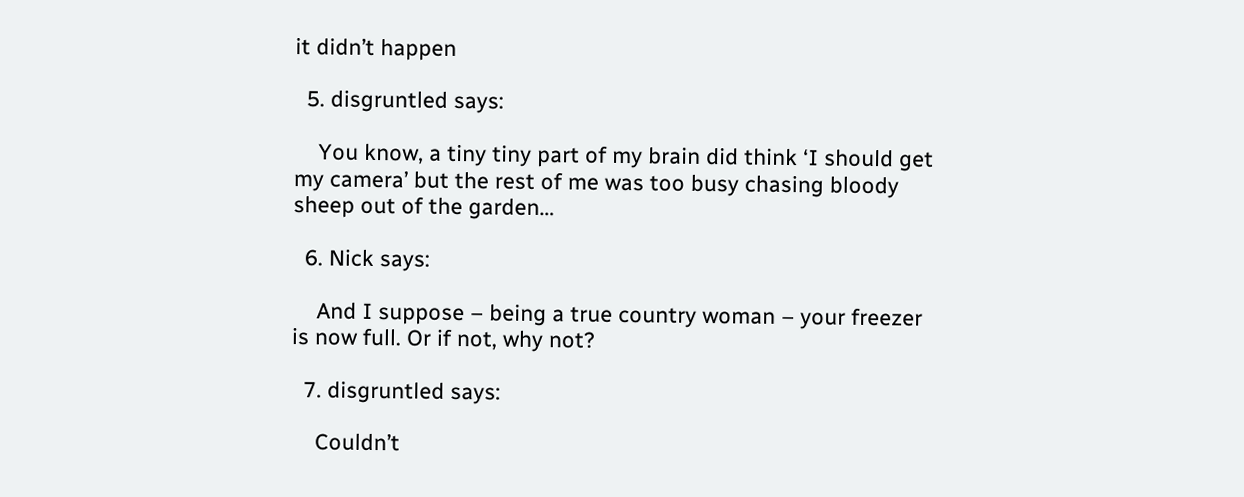it didn’t happen

  5. disgruntled says:

    You know, a tiny tiny part of my brain did think ‘I should get my camera’ but the rest of me was too busy chasing bloody sheep out of the garden…

  6. Nick says:

    And I suppose – being a true country woman – your freezer is now full. Or if not, why not?

  7. disgruntled says:

    Couldn’t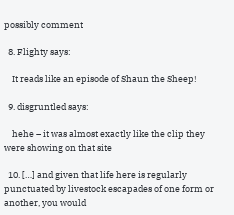possibly comment

  8. Flighty says:

    It reads like an episode of Shaun the Sheep!

  9. disgruntled says:

    hehe – it was almost exactly like the clip they were showing on that site

  10. […] and given that life here is regularly punctuated by livestock escapades of one form or another, you would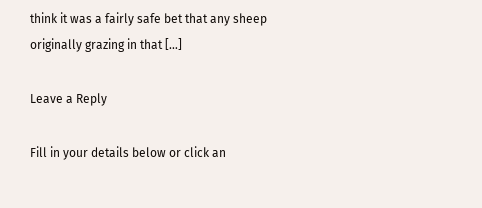think it was a fairly safe bet that any sheep originally grazing in that […]

Leave a Reply

Fill in your details below or click an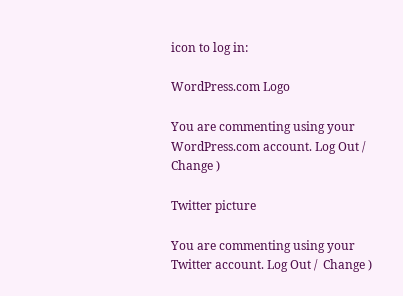icon to log in:

WordPress.com Logo

You are commenting using your WordPress.com account. Log Out /  Change )

Twitter picture

You are commenting using your Twitter account. Log Out /  Change )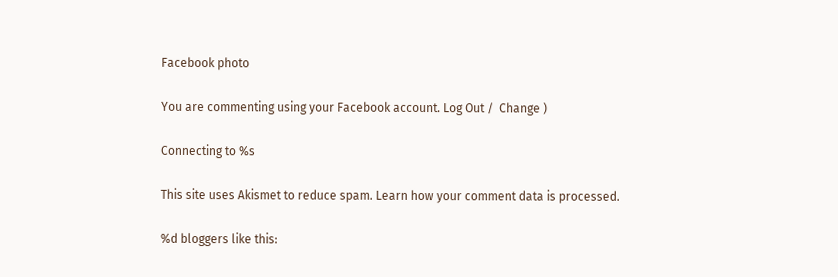Facebook photo

You are commenting using your Facebook account. Log Out /  Change )

Connecting to %s

This site uses Akismet to reduce spam. Learn how your comment data is processed.

%d bloggers like this: